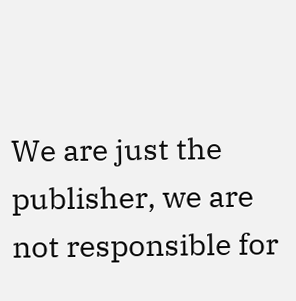We are just the publisher, we are not responsible for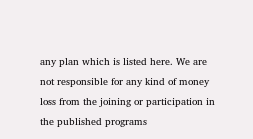any plan which is listed here. We are not responsible for any kind of money loss from the joining or participation in the published programs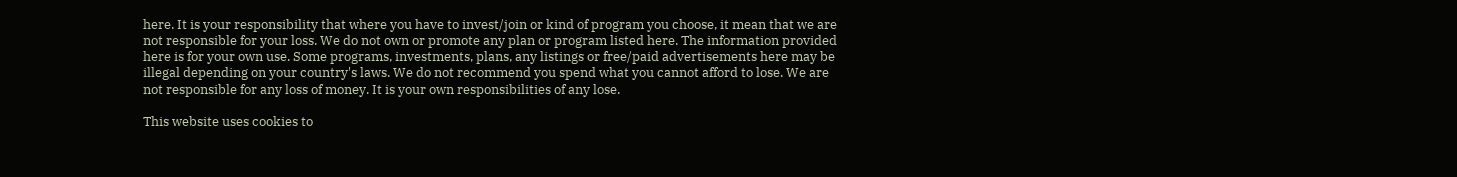here. It is your responsibility that where you have to invest/join or kind of program you choose, it mean that we are not responsible for your loss. We do not own or promote any plan or program listed here. The information provided here is for your own use. Some programs, investments, plans, any listings or free/paid advertisements here may be illegal depending on your country's laws. We do not recommend you spend what you cannot afford to lose. We are not responsible for any loss of money. It is your own responsibilities of any lose.

This website uses cookies to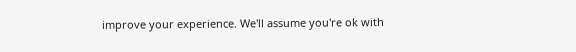improve your experience. We'll assume you're ok with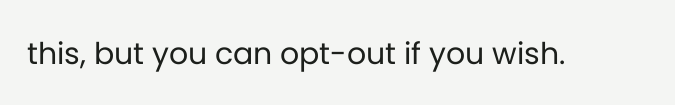this, but you can opt-out if you wish.